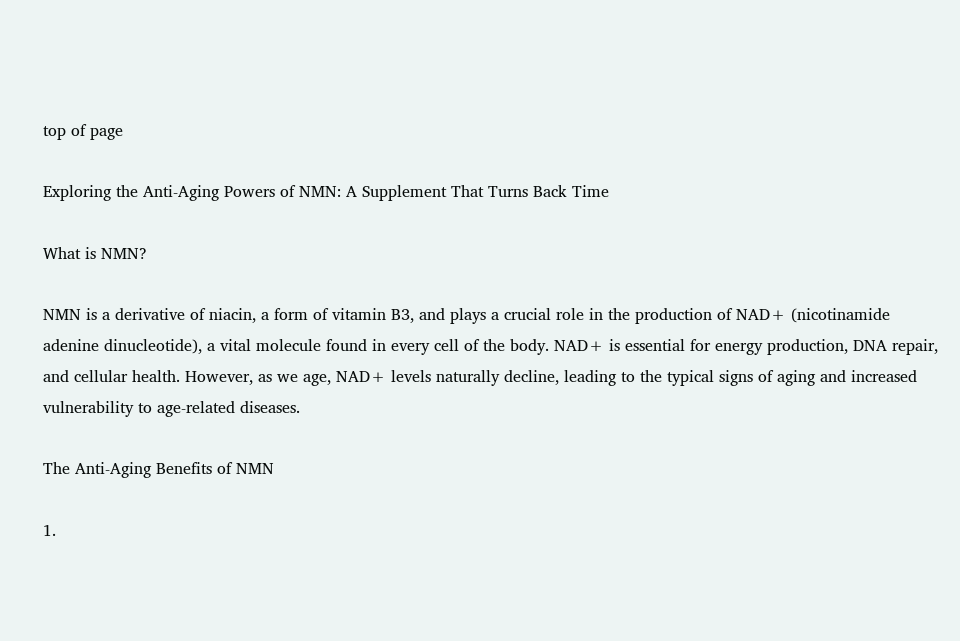top of page

Exploring the Anti-Aging Powers of NMN: A Supplement That Turns Back Time

What is NMN?

NMN is a derivative of niacin, a form of vitamin B3, and plays a crucial role in the production of NAD+ (nicotinamide adenine dinucleotide), a vital molecule found in every cell of the body. NAD+ is essential for energy production, DNA repair, and cellular health. However, as we age, NAD+ levels naturally decline, leading to the typical signs of aging and increased vulnerability to age-related diseases.

The Anti-Aging Benefits of NMN

1.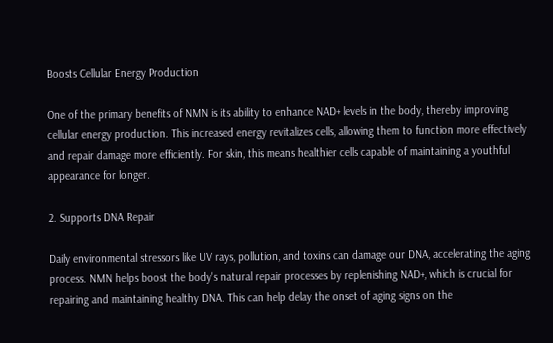Boosts Cellular Energy Production

One of the primary benefits of NMN is its ability to enhance NAD+ levels in the body, thereby improving cellular energy production. This increased energy revitalizes cells, allowing them to function more effectively and repair damage more efficiently. For skin, this means healthier cells capable of maintaining a youthful appearance for longer.

2. Supports DNA Repair

Daily environmental stressors like UV rays, pollution, and toxins can damage our DNA, accelerating the aging process. NMN helps boost the body's natural repair processes by replenishing NAD+, which is crucial for repairing and maintaining healthy DNA. This can help delay the onset of aging signs on the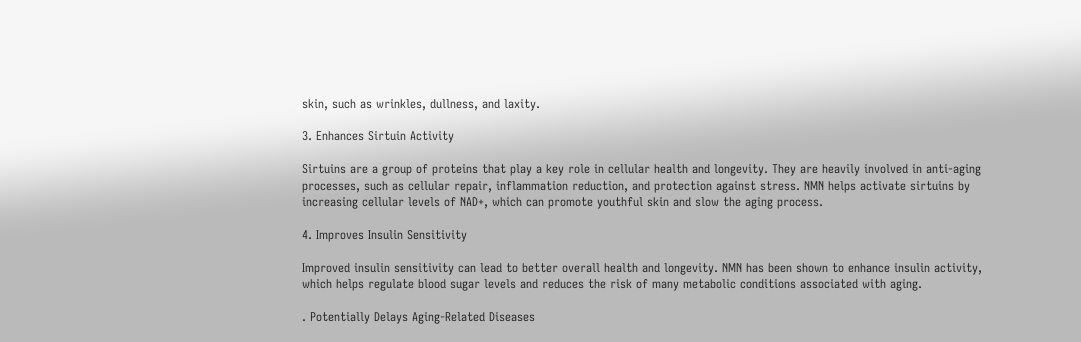skin, such as wrinkles, dullness, and laxity.

3. Enhances Sirtuin Activity

Sirtuins are a group of proteins that play a key role in cellular health and longevity. They are heavily involved in anti-aging processes, such as cellular repair, inflammation reduction, and protection against stress. NMN helps activate sirtuins by increasing cellular levels of NAD+, which can promote youthful skin and slow the aging process.

4. Improves Insulin Sensitivity

Improved insulin sensitivity can lead to better overall health and longevity. NMN has been shown to enhance insulin activity, which helps regulate blood sugar levels and reduces the risk of many metabolic conditions associated with aging.

. Potentially Delays Aging-Related Diseases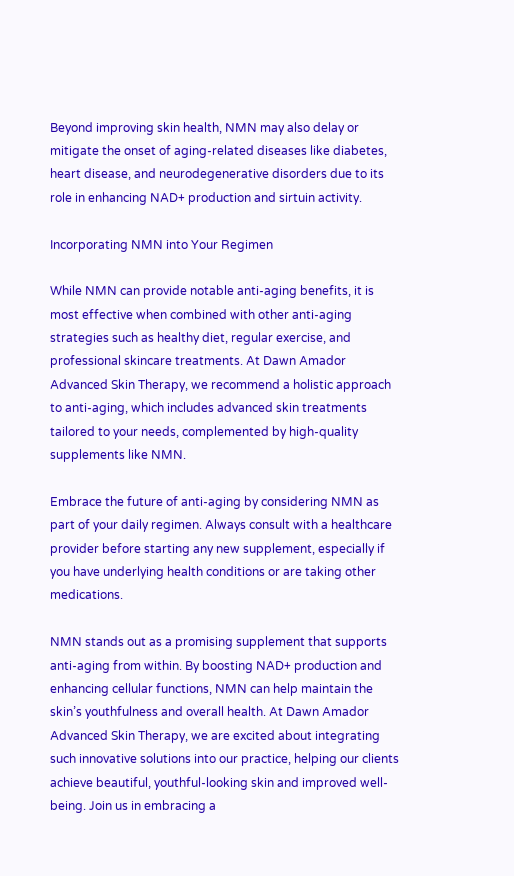Beyond improving skin health, NMN may also delay or mitigate the onset of aging-related diseases like diabetes, heart disease, and neurodegenerative disorders due to its role in enhancing NAD+ production and sirtuin activity.

Incorporating NMN into Your Regimen

While NMN can provide notable anti-aging benefits, it is most effective when combined with other anti-aging strategies such as healthy diet, regular exercise, and professional skincare treatments. At Dawn Amador Advanced Skin Therapy, we recommend a holistic approach to anti-aging, which includes advanced skin treatments tailored to your needs, complemented by high-quality supplements like NMN.

Embrace the future of anti-aging by considering NMN as part of your daily regimen. Always consult with a healthcare provider before starting any new supplement, especially if you have underlying health conditions or are taking other medications.

NMN stands out as a promising supplement that supports anti-aging from within. By boosting NAD+ production and enhancing cellular functions, NMN can help maintain the skin’s youthfulness and overall health. At Dawn Amador Advanced Skin Therapy, we are excited about integrating such innovative solutions into our practice, helping our clients achieve beautiful, youthful-looking skin and improved well-being. Join us in embracing a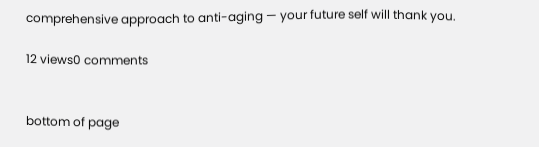comprehensive approach to anti-aging — your future self will thank you.

12 views0 comments


bottom of page